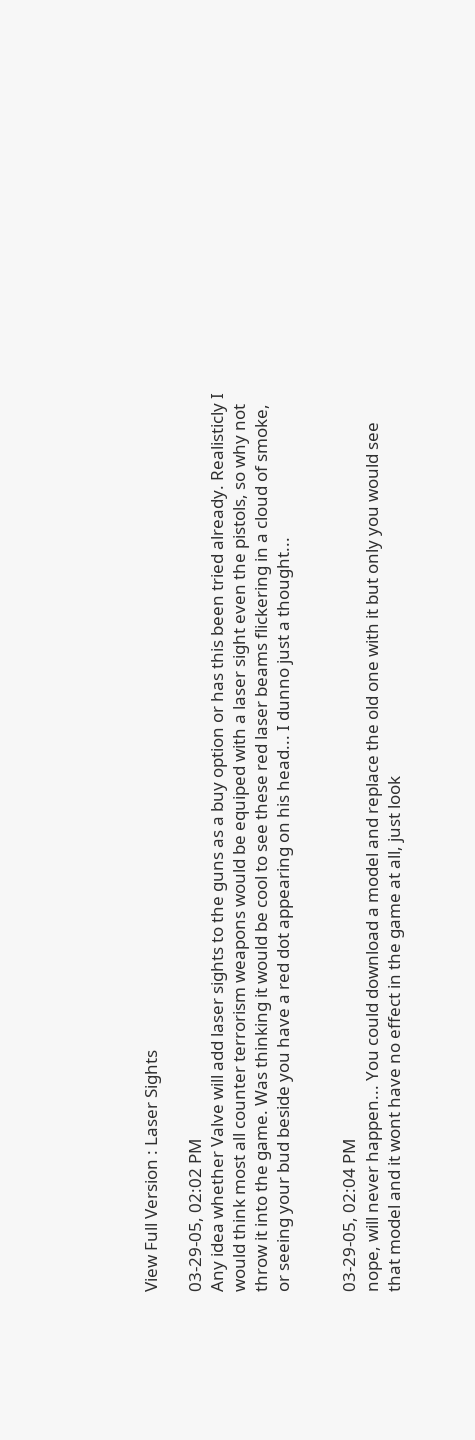View Full Version : Laser Sights

03-29-05, 02:02 PM
Any idea whether Valve will add laser sights to the guns as a buy option or has this been tried already. Realisticly I would think most all counter terrorism weapons would be equiped with a laser sight even the pistols, so why not throw it into the game. Was thinking it would be cool to see these red laser beams flickering in a cloud of smoke, or seeing your bud beside you have a red dot appearing on his head... I dunno just a thought...


03-29-05, 02:04 PM
nope, will never happen... You could download a model and replace the old one with it but only you would see that model and it wont have no effect in the game at all, just look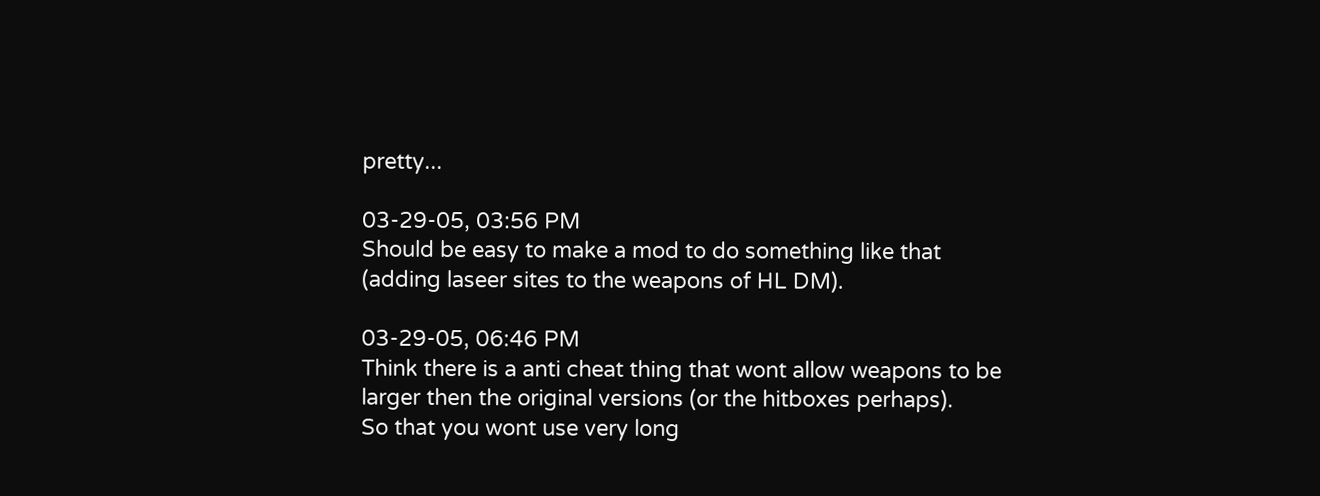pretty...

03-29-05, 03:56 PM
Should be easy to make a mod to do something like that (adding laseer sites to the weapons of HL DM).

03-29-05, 06:46 PM
Think there is a anti cheat thing that wont allow weapons to be larger then the original versions (or the hitboxes perhaps).
So that you wont use very long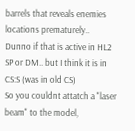barrels that reveals enemies locations prematurely..
Dunno if that is active in HL2 SP or DM.. but I think it is in CS:S (was in old CS)
So you couldnt attatch a "laser beam" to the model,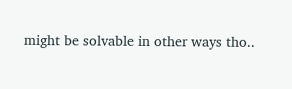might be solvable in other ways tho..